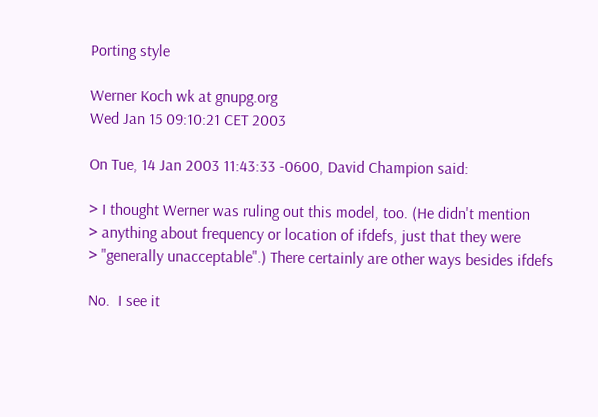Porting style

Werner Koch wk at gnupg.org
Wed Jan 15 09:10:21 CET 2003

On Tue, 14 Jan 2003 11:43:33 -0600, David Champion said:

> I thought Werner was ruling out this model, too. (He didn't mention
> anything about frequency or location of ifdefs, just that they were
> "generally unacceptable".) There certainly are other ways besides ifdefs

No.  I see it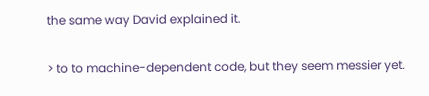the same way David explained it.

> to to machine-dependent code, but they seem messier yet.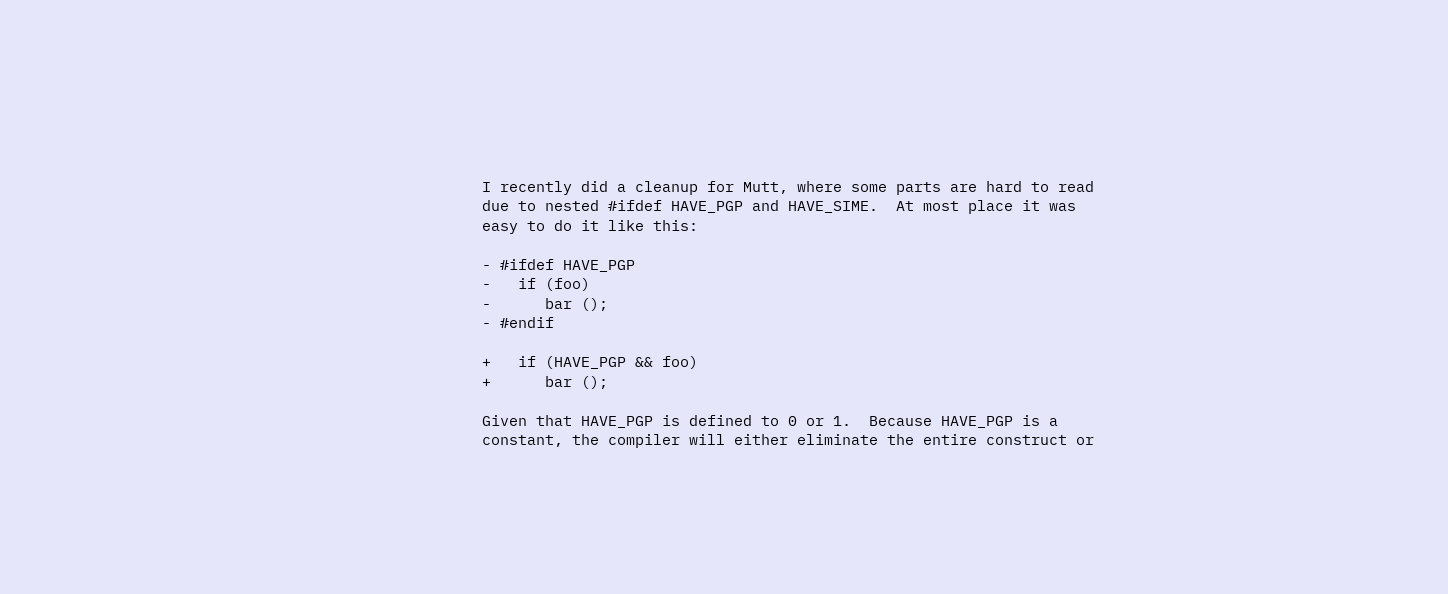I recently did a cleanup for Mutt, where some parts are hard to read
due to nested #ifdef HAVE_PGP and HAVE_SIME.  At most place it was
easy to do it like this:

- #ifdef HAVE_PGP
-   if (foo)
-      bar ();
- #endif

+   if (HAVE_PGP && foo)
+      bar ();

Given that HAVE_PGP is defined to 0 or 1.  Because HAVE_PGP is a
constant, the compiler will either eliminate the entire construct or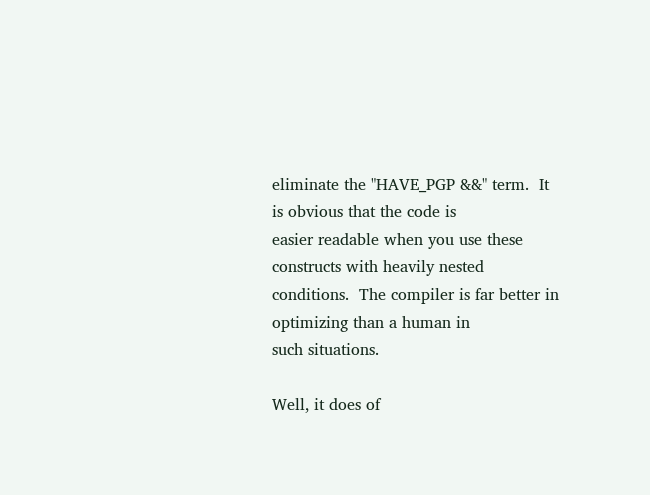eliminate the "HAVE_PGP &&" term.  It is obvious that the code is
easier readable when you use these constructs with heavily nested
conditions.  The compiler is far better in optimizing than a human in
such situations.

Well, it does of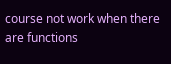course not work when there are functions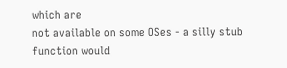which are
not available on some OSes - a silly stub function would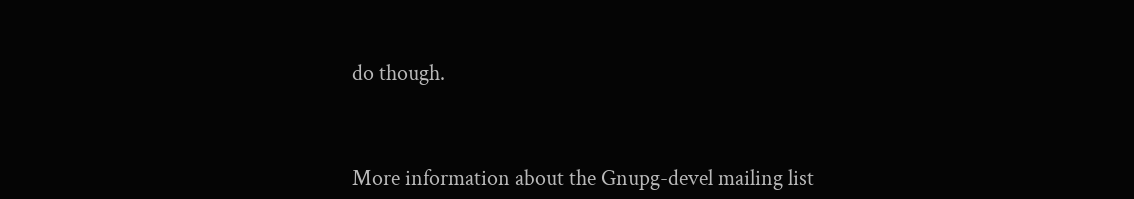do though.



More information about the Gnupg-devel mailing list